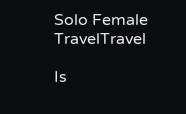Solo Female TravelTravel

Is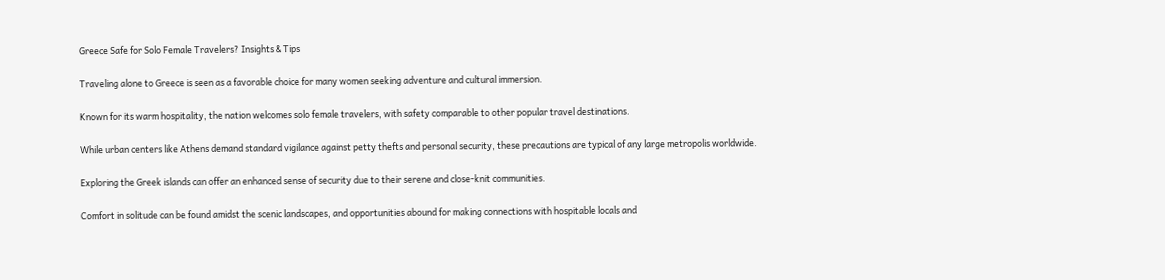Greece Safe for Solo Female Travelers? Insights & Tips

Traveling alone to Greece is seen as a favorable choice for many women seeking adventure and cultural immersion.

Known for its warm hospitality, the nation welcomes solo female travelers, with safety comparable to other popular travel destinations.

While urban centers like Athens demand standard vigilance against petty thefts and personal security, these precautions are typical of any large metropolis worldwide.

Exploring the Greek islands can offer an enhanced sense of security due to their serene and close-knit communities.

Comfort in solitude can be found amidst the scenic landscapes, and opportunities abound for making connections with hospitable locals and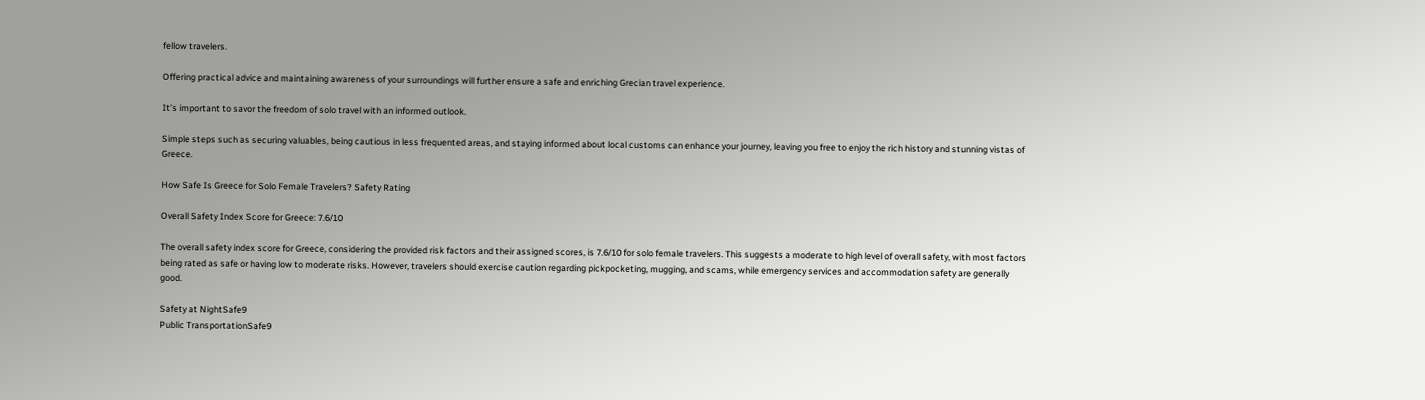fellow travelers.

Offering practical advice and maintaining awareness of your surroundings will further ensure a safe and enriching Grecian travel experience.

It’s important to savor the freedom of solo travel with an informed outlook.

Simple steps such as securing valuables, being cautious in less frequented areas, and staying informed about local customs can enhance your journey, leaving you free to enjoy the rich history and stunning vistas of Greece.

How Safe Is Greece for Solo Female Travelers? Safety Rating

Overall Safety Index Score for Greece: 7.6/10

The overall safety index score for Greece, considering the provided risk factors and their assigned scores, is 7.6/10 for solo female travelers. This suggests a moderate to high level of overall safety, with most factors being rated as safe or having low to moderate risks. However, travelers should exercise caution regarding pickpocketing, mugging, and scams, while emergency services and accommodation safety are generally good.

Safety at NightSafe9
Public TransportationSafe9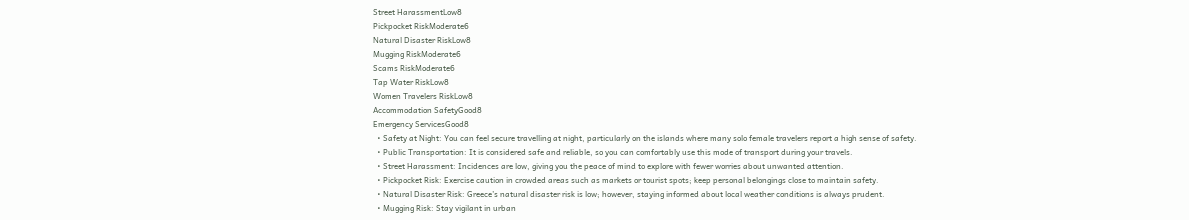Street HarassmentLow8
Pickpocket RiskModerate6
Natural Disaster RiskLow8
Mugging RiskModerate6
Scams RiskModerate6
Tap Water RiskLow8
Women Travelers RiskLow8
Accommodation SafetyGood8
Emergency ServicesGood8
  • Safety at Night: You can feel secure travelling at night, particularly on the islands where many solo female travelers report a high sense of safety.
  • Public Transportation: It is considered safe and reliable, so you can comfortably use this mode of transport during your travels.
  • Street Harassment: Incidences are low, giving you the peace of mind to explore with fewer worries about unwanted attention.
  • Pickpocket Risk: Exercise caution in crowded areas such as markets or tourist spots; keep personal belongings close to maintain safety.
  • Natural Disaster Risk: Greece’s natural disaster risk is low; however, staying informed about local weather conditions is always prudent.
  • Mugging Risk: Stay vigilant in urban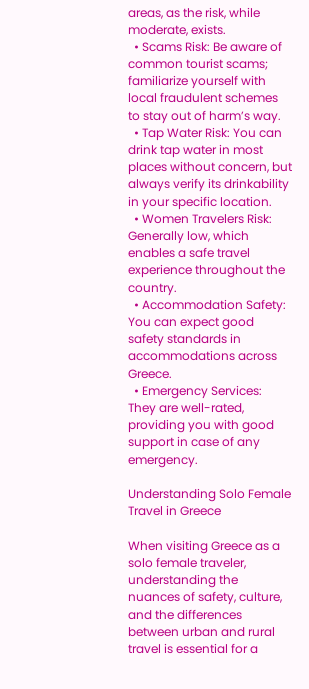areas, as the risk, while moderate, exists.
  • Scams Risk: Be aware of common tourist scams; familiarize yourself with local fraudulent schemes to stay out of harm’s way.
  • Tap Water Risk: You can drink tap water in most places without concern, but always verify its drinkability in your specific location.
  • Women Travelers Risk: Generally low, which enables a safe travel experience throughout the country.
  • Accommodation Safety: You can expect good safety standards in accommodations across Greece.
  • Emergency Services: They are well-rated, providing you with good support in case of any emergency.

Understanding Solo Female Travel in Greece

When visiting Greece as a solo female traveler, understanding the nuances of safety, culture, and the differences between urban and rural travel is essential for a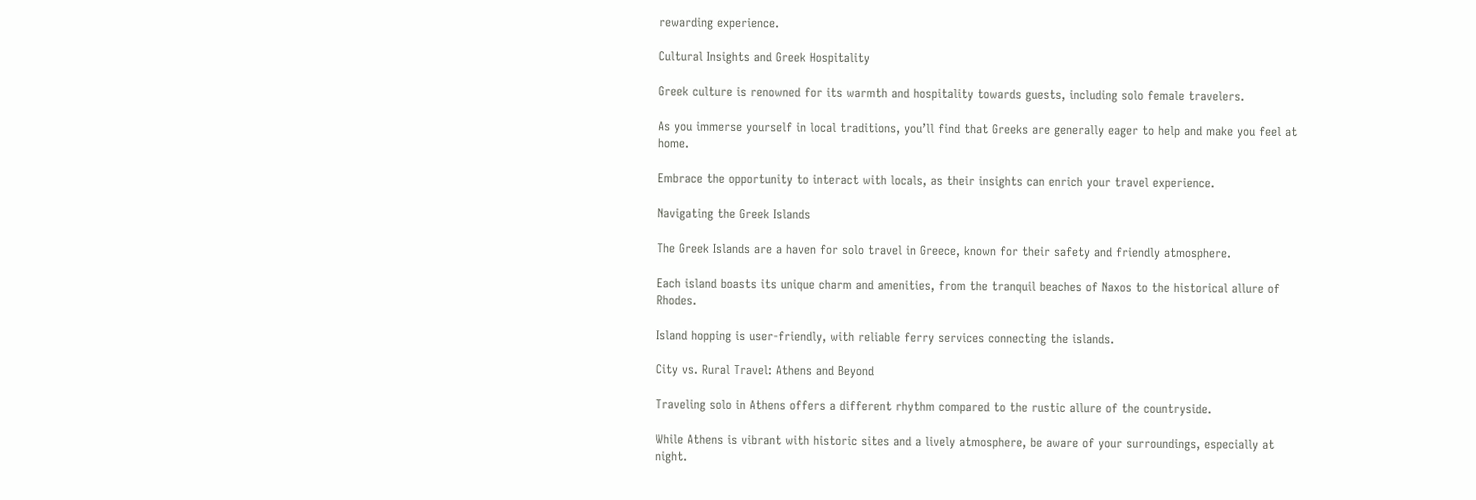rewarding experience.

Cultural Insights and Greek Hospitality

Greek culture is renowned for its warmth and hospitality towards guests, including solo female travelers.

As you immerse yourself in local traditions, you’ll find that Greeks are generally eager to help and make you feel at home.

Embrace the opportunity to interact with locals, as their insights can enrich your travel experience.

Navigating the Greek Islands

The Greek Islands are a haven for solo travel in Greece, known for their safety and friendly atmosphere.

Each island boasts its unique charm and amenities, from the tranquil beaches of Naxos to the historical allure of Rhodes.

Island hopping is user-friendly, with reliable ferry services connecting the islands.

City vs. Rural Travel: Athens and Beyond

Traveling solo in Athens offers a different rhythm compared to the rustic allure of the countryside.

While Athens is vibrant with historic sites and a lively atmosphere, be aware of your surroundings, especially at night.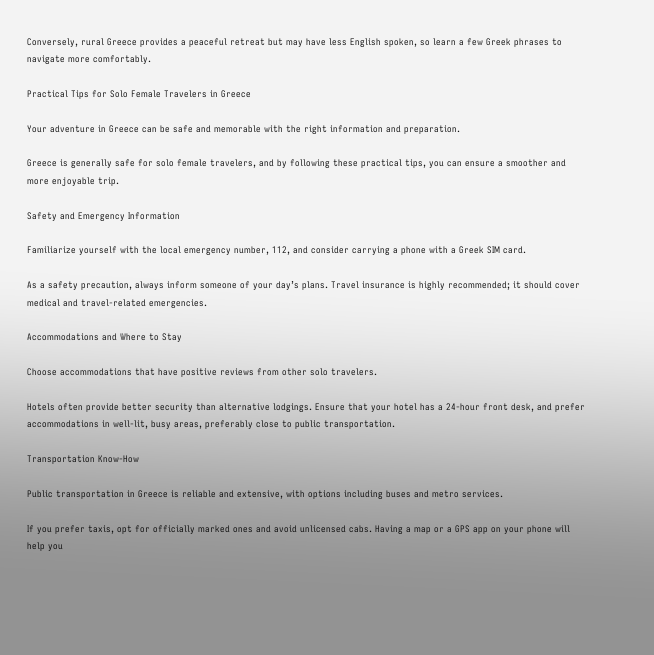Conversely, rural Greece provides a peaceful retreat but may have less English spoken, so learn a few Greek phrases to navigate more comfortably.

Practical Tips for Solo Female Travelers in Greece

Your adventure in Greece can be safe and memorable with the right information and preparation.

Greece is generally safe for solo female travelers, and by following these practical tips, you can ensure a smoother and more enjoyable trip.

Safety and Emergency Information

Familiarize yourself with the local emergency number, 112, and consider carrying a phone with a Greek SIM card.

As a safety precaution, always inform someone of your day’s plans. Travel insurance is highly recommended; it should cover medical and travel-related emergencies.

Accommodations and Where to Stay

Choose accommodations that have positive reviews from other solo travelers.

Hotels often provide better security than alternative lodgings. Ensure that your hotel has a 24-hour front desk, and prefer accommodations in well-lit, busy areas, preferably close to public transportation.

Transportation Know-How

Public transportation in Greece is reliable and extensive, with options including buses and metro services.

If you prefer taxis, opt for officially marked ones and avoid unlicensed cabs. Having a map or a GPS app on your phone will help you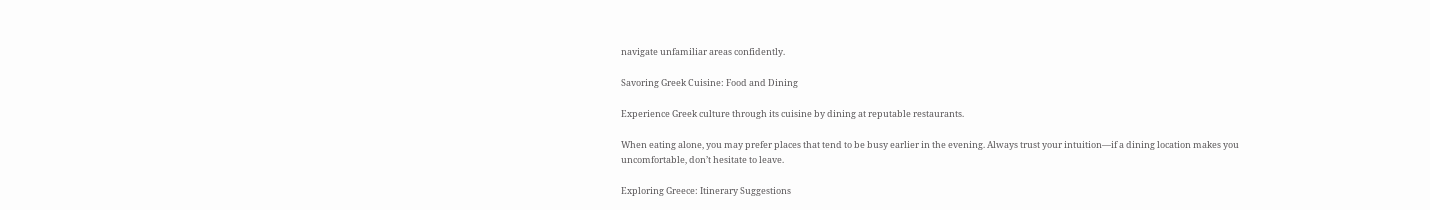navigate unfamiliar areas confidently.

Savoring Greek Cuisine: Food and Dining

Experience Greek culture through its cuisine by dining at reputable restaurants.

When eating alone, you may prefer places that tend to be busy earlier in the evening. Always trust your intuition—if a dining location makes you uncomfortable, don’t hesitate to leave.

Exploring Greece: Itinerary Suggestions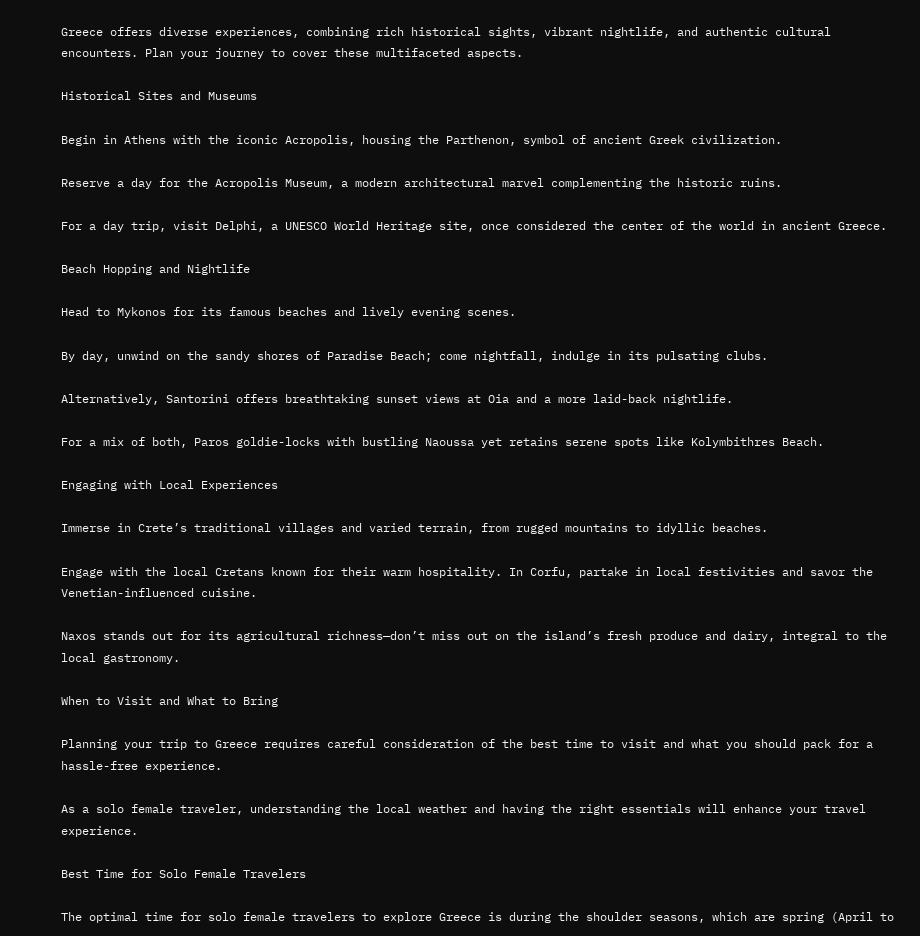Greece offers diverse experiences, combining rich historical sights, vibrant nightlife, and authentic cultural encounters. Plan your journey to cover these multifaceted aspects.

Historical Sites and Museums

Begin in Athens with the iconic Acropolis, housing the Parthenon, symbol of ancient Greek civilization.

Reserve a day for the Acropolis Museum, a modern architectural marvel complementing the historic ruins.

For a day trip, visit Delphi, a UNESCO World Heritage site, once considered the center of the world in ancient Greece.

Beach Hopping and Nightlife

Head to Mykonos for its famous beaches and lively evening scenes.

By day, unwind on the sandy shores of Paradise Beach; come nightfall, indulge in its pulsating clubs.

Alternatively, Santorini offers breathtaking sunset views at Oia and a more laid-back nightlife.

For a mix of both, Paros goldie-locks with bustling Naoussa yet retains serene spots like Kolymbithres Beach.

Engaging with Local Experiences

Immerse in Crete’s traditional villages and varied terrain, from rugged mountains to idyllic beaches.

Engage with the local Cretans known for their warm hospitality. In Corfu, partake in local festivities and savor the Venetian-influenced cuisine.

Naxos stands out for its agricultural richness—don’t miss out on the island’s fresh produce and dairy, integral to the local gastronomy.

When to Visit and What to Bring

Planning your trip to Greece requires careful consideration of the best time to visit and what you should pack for a hassle-free experience.

As a solo female traveler, understanding the local weather and having the right essentials will enhance your travel experience.

Best Time for Solo Female Travelers

The optimal time for solo female travelers to explore Greece is during the shoulder seasons, which are spring (April to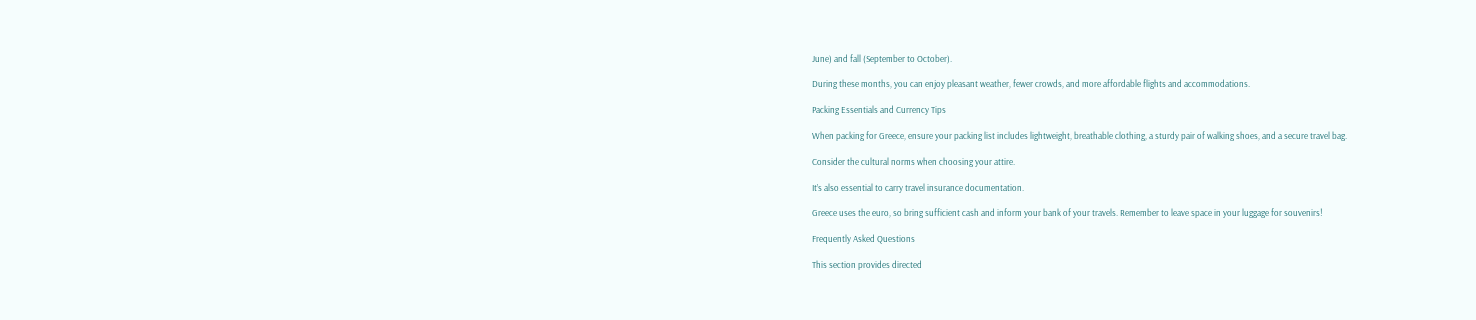June) and fall (September to October).

During these months, you can enjoy pleasant weather, fewer crowds, and more affordable flights and accommodations.

Packing Essentials and Currency Tips

When packing for Greece, ensure your packing list includes lightweight, breathable clothing, a sturdy pair of walking shoes, and a secure travel bag.

Consider the cultural norms when choosing your attire.

It’s also essential to carry travel insurance documentation.

Greece uses the euro, so bring sufficient cash and inform your bank of your travels. Remember to leave space in your luggage for souvenirs!

Frequently Asked Questions

This section provides directed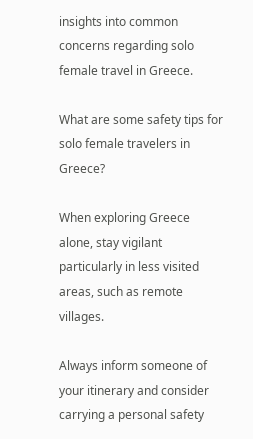insights into common concerns regarding solo female travel in Greece.

What are some safety tips for solo female travelers in Greece?

When exploring Greece alone, stay vigilant particularly in less visited areas, such as remote villages.

Always inform someone of your itinerary and consider carrying a personal safety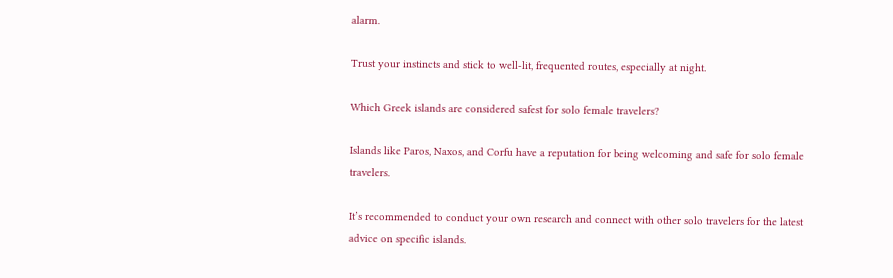alarm.

Trust your instincts and stick to well-lit, frequented routes, especially at night.

Which Greek islands are considered safest for solo female travelers?

Islands like Paros, Naxos, and Corfu have a reputation for being welcoming and safe for solo female travelers.

It’s recommended to conduct your own research and connect with other solo travelers for the latest advice on specific islands.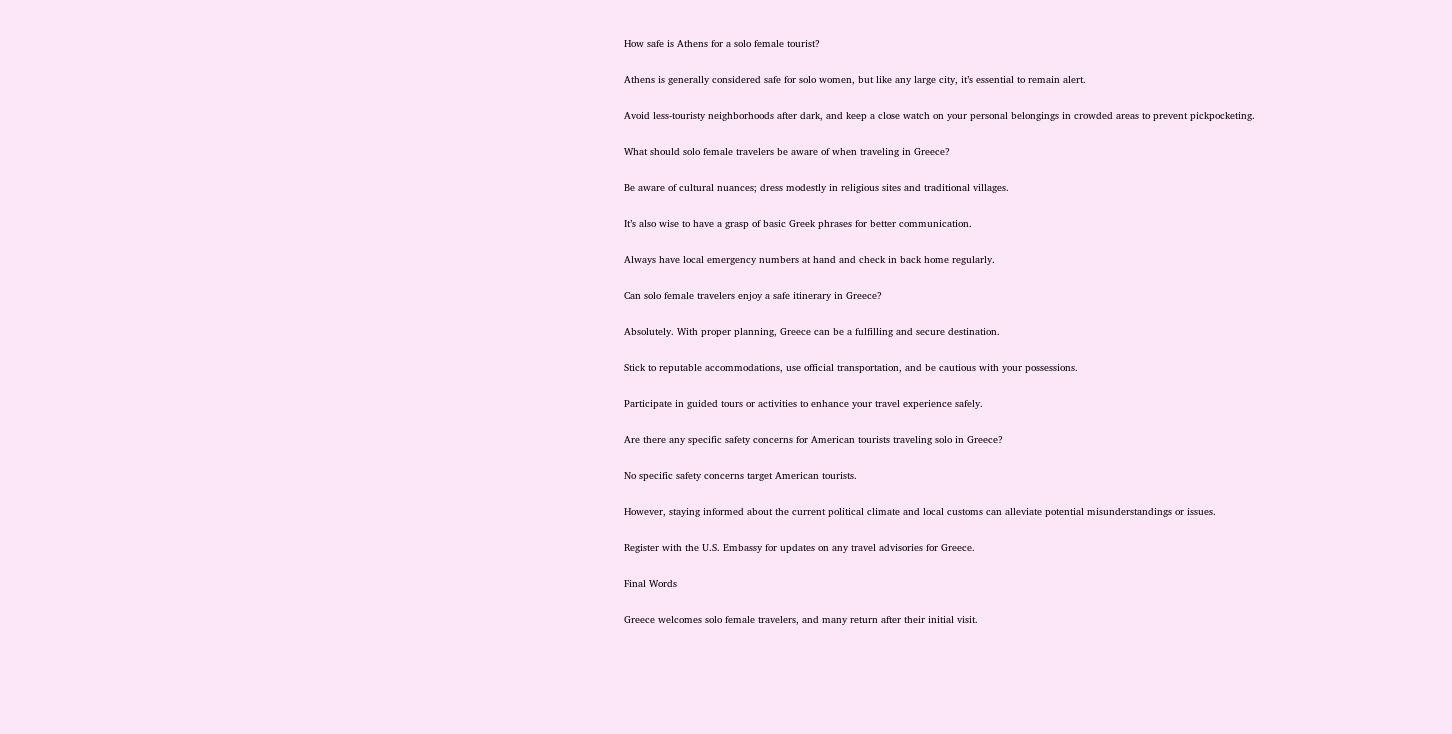How safe is Athens for a solo female tourist?

Athens is generally considered safe for solo women, but like any large city, it’s essential to remain alert.

Avoid less-touristy neighborhoods after dark, and keep a close watch on your personal belongings in crowded areas to prevent pickpocketing.

What should solo female travelers be aware of when traveling in Greece?

Be aware of cultural nuances; dress modestly in religious sites and traditional villages.

It’s also wise to have a grasp of basic Greek phrases for better communication.

Always have local emergency numbers at hand and check in back home regularly.

Can solo female travelers enjoy a safe itinerary in Greece?

Absolutely. With proper planning, Greece can be a fulfilling and secure destination.

Stick to reputable accommodations, use official transportation, and be cautious with your possessions.

Participate in guided tours or activities to enhance your travel experience safely.

Are there any specific safety concerns for American tourists traveling solo in Greece?

No specific safety concerns target American tourists.

However, staying informed about the current political climate and local customs can alleviate potential misunderstandings or issues.

Register with the U.S. Embassy for updates on any travel advisories for Greece.

Final Words

Greece welcomes solo female travelers, and many return after their initial visit.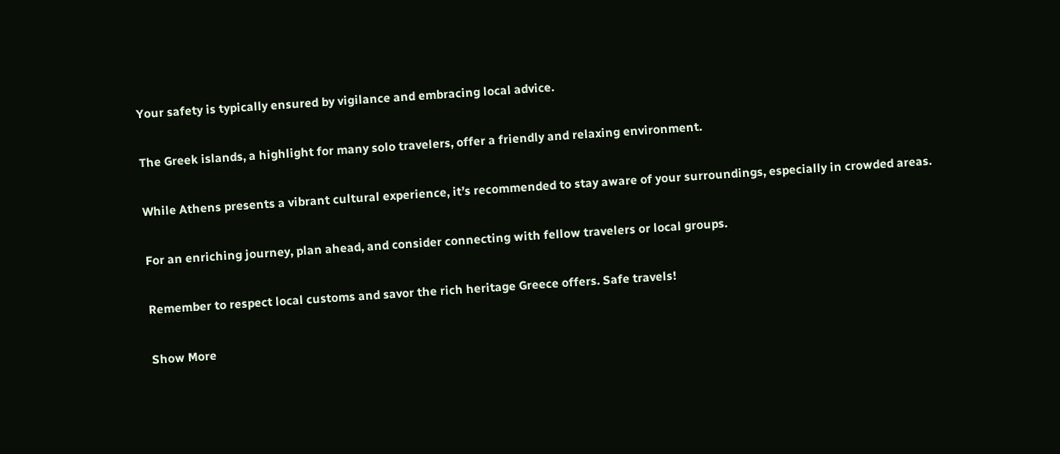Your safety is typically ensured by vigilance and embracing local advice.

The Greek islands, a highlight for many solo travelers, offer a friendly and relaxing environment.

While Athens presents a vibrant cultural experience, it’s recommended to stay aware of your surroundings, especially in crowded areas.

For an enriching journey, plan ahead, and consider connecting with fellow travelers or local groups.

Remember to respect local customs and savor the rich heritage Greece offers. Safe travels!

Show More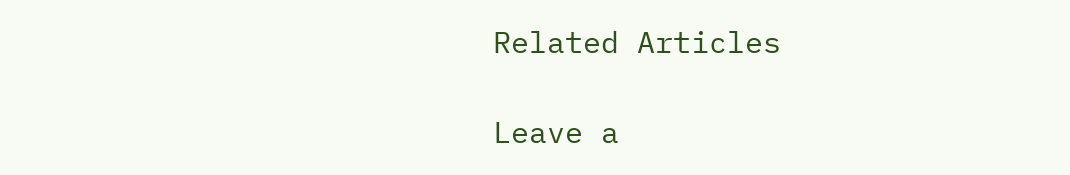Related Articles

Leave a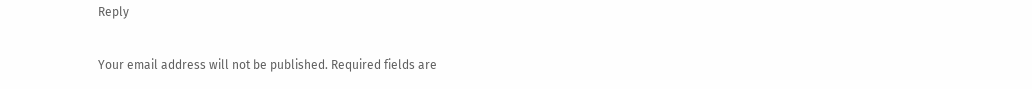Reply

Your email address will not be published. Required fields are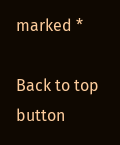marked *

Back to top button